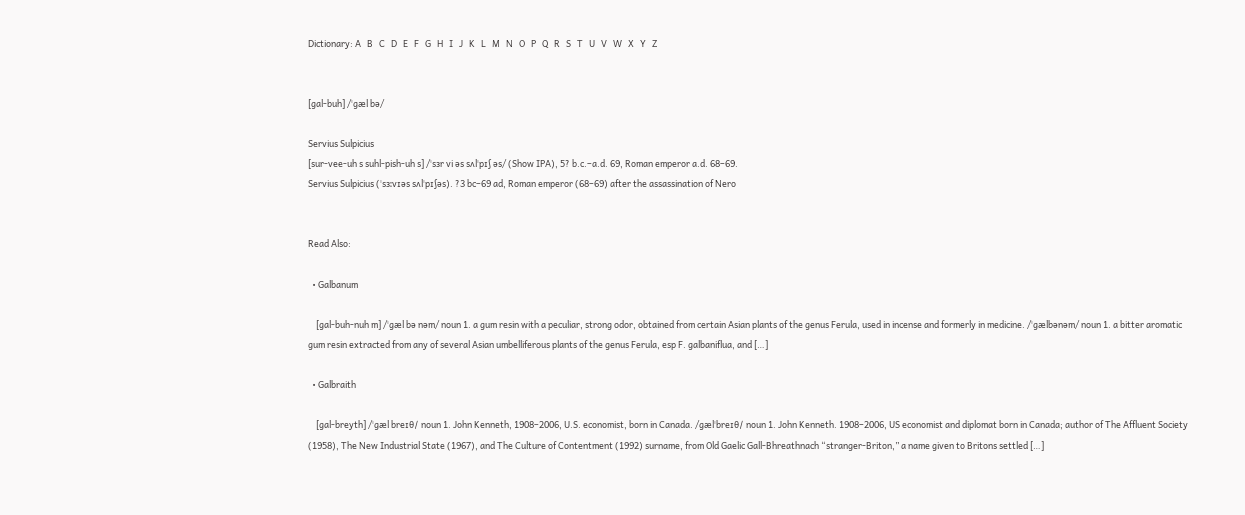Dictionary: A   B   C   D   E   F   G   H   I   J   K   L   M   N   O   P   Q   R   S   T   U   V   W   X   Y   Z


[gal-buh] /ˈgæl bə/

Servius Sulpicius
[sur-vee-uh s suhl-pish-uh s] /ˈsɜr vi əs sʌlˈpɪʃ əs/ (Show IPA), 5? b.c.–a.d. 69, Roman emperor a.d. 68–69.
Servius Sulpicius (ˈsɜːvɪəs sʌlˈpɪʃəs). ?3 bc–69 ad, Roman emperor (68–69) after the assassination of Nero


Read Also:

  • Galbanum

    [gal-buh-nuh m] /ˈgæl bə nəm/ noun 1. a gum resin with a peculiar, strong odor, obtained from certain Asian plants of the genus Ferula, used in incense and formerly in medicine. /ˈɡælbənəm/ noun 1. a bitter aromatic gum resin extracted from any of several Asian umbelliferous plants of the genus Ferula, esp F. galbaniflua, and […]

  • Galbraith

    [gal-breyth] /ˈgæl breɪθ/ noun 1. John Kenneth, 1908–2006, U.S. economist, born in Canada. /ɡælˈbreɪθ/ noun 1. John Kenneth. 1908–2006, US economist and diplomat born in Canada; author of The Affluent Society (1958), The New Industrial State (1967), and The Culture of Contentment (1992) surname, from Old Gaelic Gall-Bhreathnach “stranger-Briton,” a name given to Britons settled […]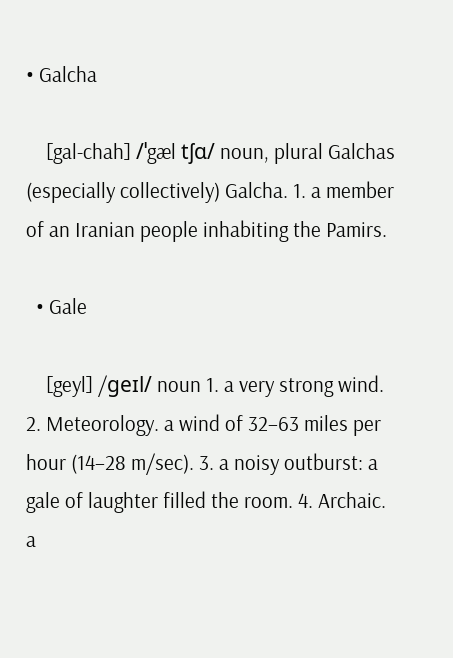• Galcha

    [gal-chah] /ˈgæl tʃɑ/ noun, plural Galchas (especially collectively) Galcha. 1. a member of an Iranian people inhabiting the Pamirs.

  • Gale

    [geyl] /geɪl/ noun 1. a very strong wind. 2. Meteorology. a wind of 32–63 miles per hour (14–28 m/sec). 3. a noisy outburst: a gale of laughter filled the room. 4. Archaic. a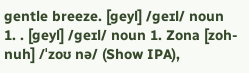gentle breeze. [geyl] /geɪl/ noun 1. . [geyl] /geɪl/ noun 1. Zona [zoh-nuh] /ˈzoʊ nə/ (Show IPA),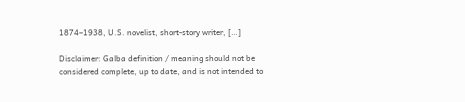1874–1938, U.S. novelist, short-story writer, […]

Disclaimer: Galba definition / meaning should not be considered complete, up to date, and is not intended to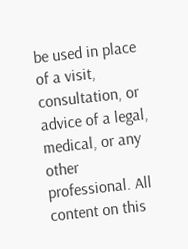be used in place of a visit, consultation, or advice of a legal, medical, or any other professional. All content on this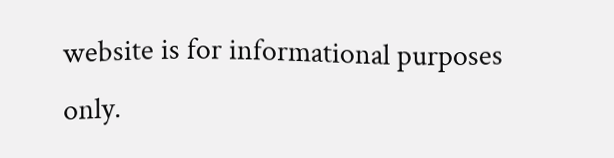website is for informational purposes only.